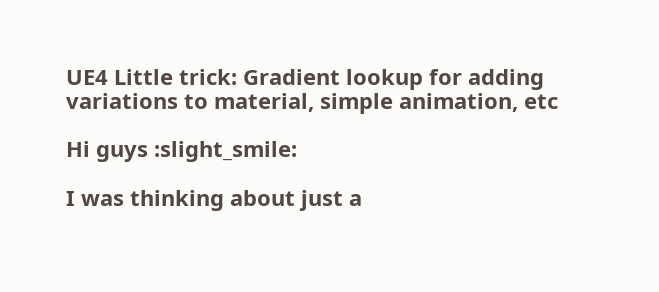UE4 Little trick: Gradient lookup for adding variations to material, simple animation, etc

Hi guys :slight_smile:

I was thinking about just a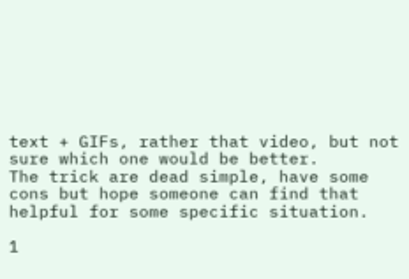text + GIFs, rather that video, but not sure which one would be better.
The trick are dead simple, have some cons but hope someone can find that helpful for some specific situation.

1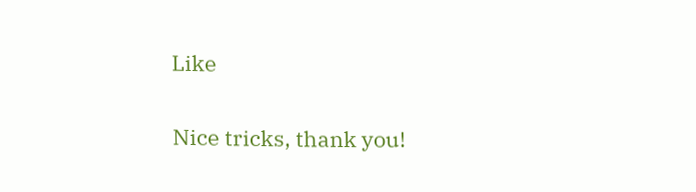Like

Nice tricks, thank you!